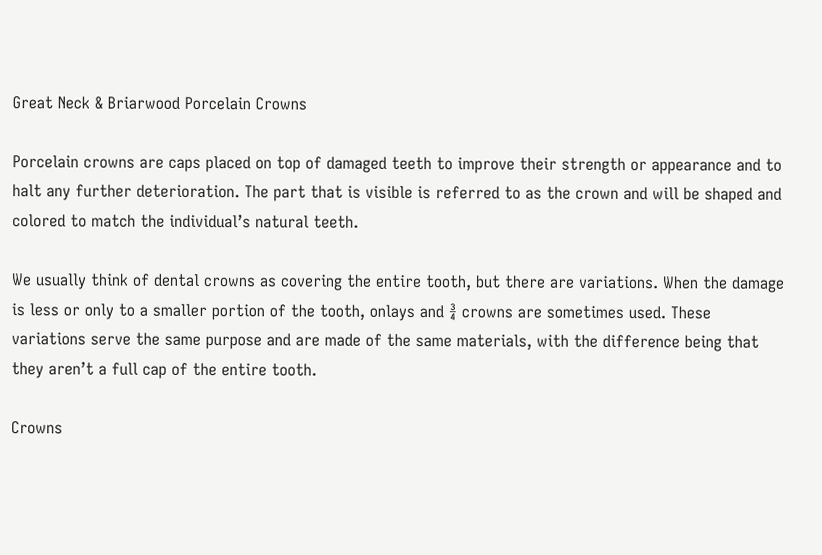Great Neck & Briarwood Porcelain Crowns

Porcelain crowns are caps placed on top of damaged teeth to improve their strength or appearance and to halt any further deterioration. The part that is visible is referred to as the crown and will be shaped and colored to match the individual’s natural teeth.

We usually think of dental crowns as covering the entire tooth, but there are variations. When the damage is less or only to a smaller portion of the tooth, onlays and ¾ crowns are sometimes used. These variations serve the same purpose and are made of the same materials, with the difference being that they aren’t a full cap of the entire tooth.

Crowns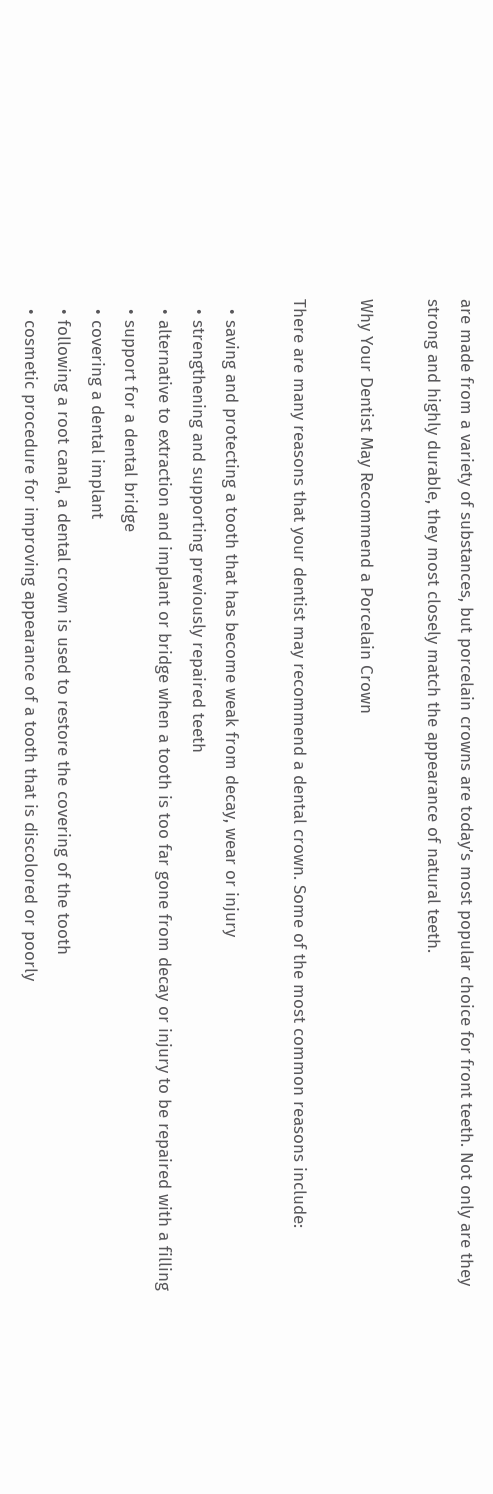are made from a variety of substances, but porcelain crowns are today’s most popular choice for front teeth. Not only are they strong and highly durable, they most closely match the appearance of natural teeth.

Why Your Dentist May Recommend a Porcelain Crown

There are many reasons that your dentist may recommend a dental crown. Some of the most common reasons include:

  • saving and protecting a tooth that has become weak from decay, wear or injury
  • strengthening and supporting previously repaired teeth
  • alternative to extraction and implant or bridge when a tooth is too far gone from decay or injury to be repaired with a filling
  • support for a dental bridge
  • covering a dental implant
  • following a root canal, a dental crown is used to restore the covering of the tooth
  • cosmetic procedure for improving appearance of a tooth that is discolored or poorly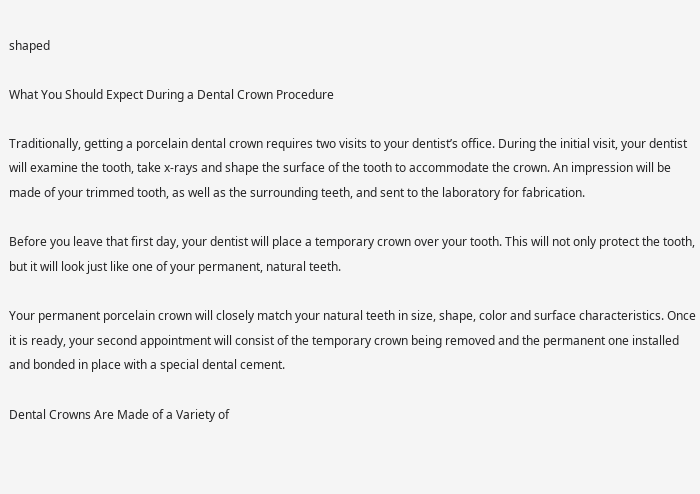shaped

What You Should Expect During a Dental Crown Procedure

Traditionally, getting a porcelain dental crown requires two visits to your dentist’s office. During the initial visit, your dentist will examine the tooth, take x-rays and shape the surface of the tooth to accommodate the crown. An impression will be made of your trimmed tooth, as well as the surrounding teeth, and sent to the laboratory for fabrication.

Before you leave that first day, your dentist will place a temporary crown over your tooth. This will not only protect the tooth, but it will look just like one of your permanent, natural teeth.

Your permanent porcelain crown will closely match your natural teeth in size, shape, color and surface characteristics. Once it is ready, your second appointment will consist of the temporary crown being removed and the permanent one installed and bonded in place with a special dental cement.

Dental Crowns Are Made of a Variety of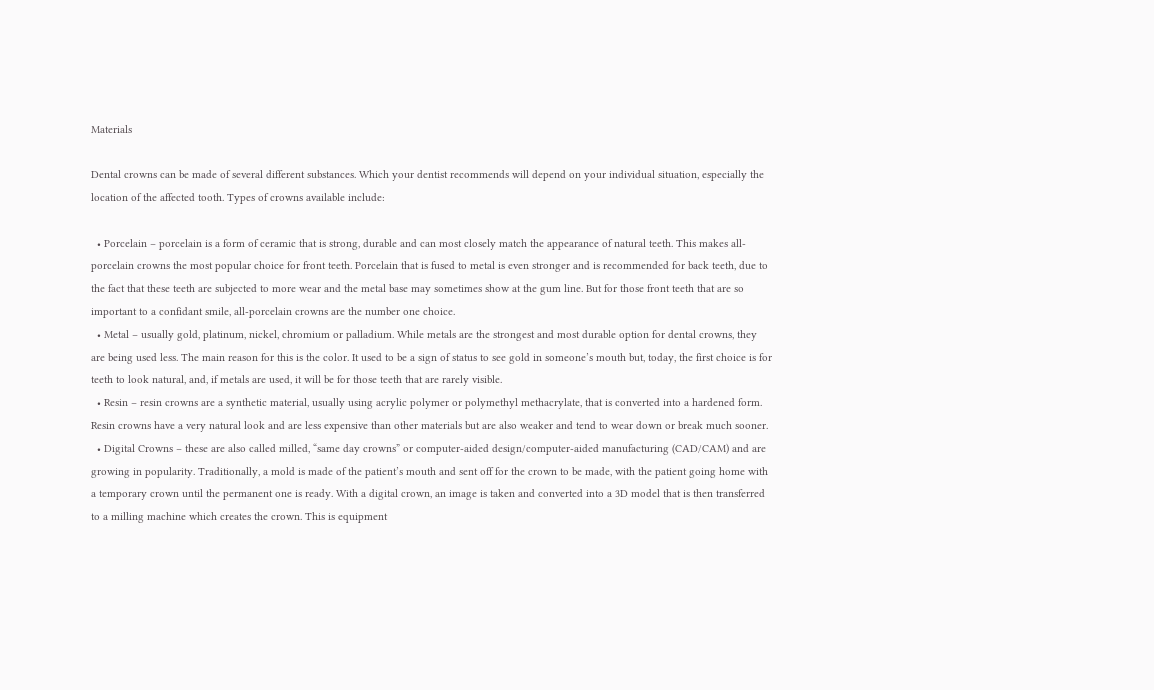Materials

Dental crowns can be made of several different substances. Which your dentist recommends will depend on your individual situation, especially the location of the affected tooth. Types of crowns available include:

  • Porcelain – porcelain is a form of ceramic that is strong, durable and can most closely match the appearance of natural teeth. This makes all-porcelain crowns the most popular choice for front teeth. Porcelain that is fused to metal is even stronger and is recommended for back teeth, due to the fact that these teeth are subjected to more wear and the metal base may sometimes show at the gum line. But for those front teeth that are so important to a confidant smile, all-porcelain crowns are the number one choice.
  • Metal – usually gold, platinum, nickel, chromium or palladium. While metals are the strongest and most durable option for dental crowns, they are being used less. The main reason for this is the color. It used to be a sign of status to see gold in someone’s mouth but, today, the first choice is for teeth to look natural, and, if metals are used, it will be for those teeth that are rarely visible.
  • Resin – resin crowns are a synthetic material, usually using acrylic polymer or polymethyl methacrylate, that is converted into a hardened form. Resin crowns have a very natural look and are less expensive than other materials but are also weaker and tend to wear down or break much sooner.
  • Digital Crowns – these are also called milled, “same day crowns” or computer-aided design/computer-aided manufacturing (CAD/CAM) and are growing in popularity. Traditionally, a mold is made of the patient’s mouth and sent off for the crown to be made, with the patient going home with a temporary crown until the permanent one is ready. With a digital crown, an image is taken and converted into a 3D model that is then transferred to a milling machine which creates the crown. This is equipment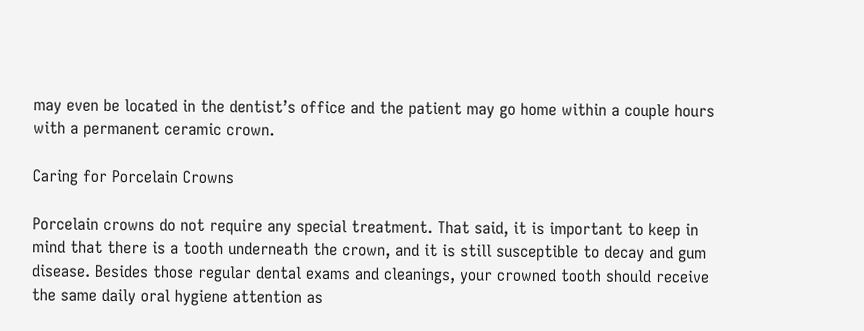may even be located in the dentist’s office and the patient may go home within a couple hours with a permanent ceramic crown.

Caring for Porcelain Crowns

Porcelain crowns do not require any special treatment. That said, it is important to keep in mind that there is a tooth underneath the crown, and it is still susceptible to decay and gum disease. Besides those regular dental exams and cleanings, your crowned tooth should receive the same daily oral hygiene attention as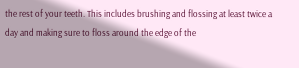the rest of your teeth. This includes brushing and flossing at least twice a day and making sure to floss around the edge of the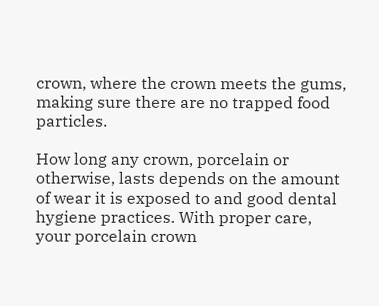crown, where the crown meets the gums, making sure there are no trapped food particles.

How long any crown, porcelain or otherwise, lasts depends on the amount of wear it is exposed to and good dental hygiene practices. With proper care, your porcelain crown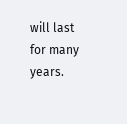will last for many years.